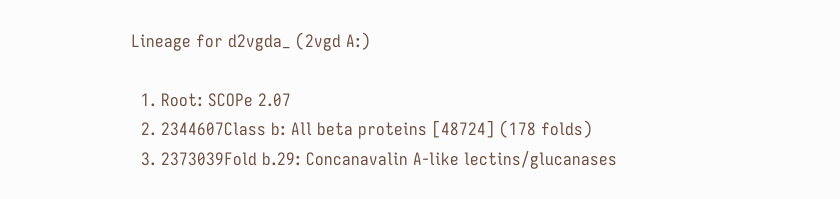Lineage for d2vgda_ (2vgd A:)

  1. Root: SCOPe 2.07
  2. 2344607Class b: All beta proteins [48724] (178 folds)
  3. 2373039Fold b.29: Concanavalin A-like lectins/glucanases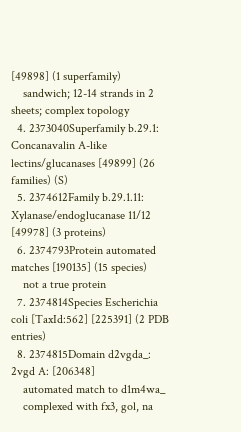[49898] (1 superfamily)
    sandwich; 12-14 strands in 2 sheets; complex topology
  4. 2373040Superfamily b.29.1: Concanavalin A-like lectins/glucanases [49899] (26 families) (S)
  5. 2374612Family b.29.1.11: Xylanase/endoglucanase 11/12 [49978] (3 proteins)
  6. 2374793Protein automated matches [190135] (15 species)
    not a true protein
  7. 2374814Species Escherichia coli [TaxId:562] [225391] (2 PDB entries)
  8. 2374815Domain d2vgda_: 2vgd A: [206348]
    automated match to d1m4wa_
    complexed with fx3, gol, na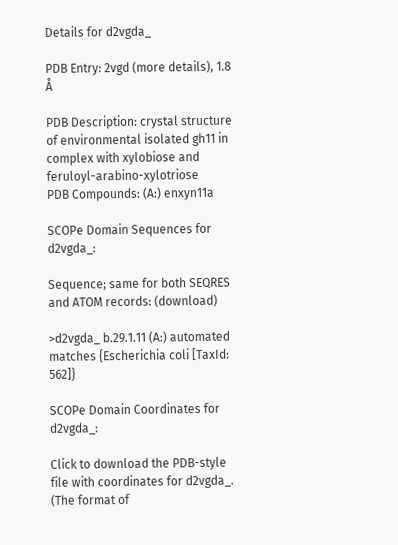Details for d2vgda_

PDB Entry: 2vgd (more details), 1.8 Å

PDB Description: crystal structure of environmental isolated gh11 in complex with xylobiose and feruloyl-arabino-xylotriose
PDB Compounds: (A:) enxyn11a

SCOPe Domain Sequences for d2vgda_:

Sequence; same for both SEQRES and ATOM records: (download)

>d2vgda_ b.29.1.11 (A:) automated matches {Escherichia coli [TaxId: 562]}

SCOPe Domain Coordinates for d2vgda_:

Click to download the PDB-style file with coordinates for d2vgda_.
(The format of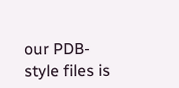our PDB-style files is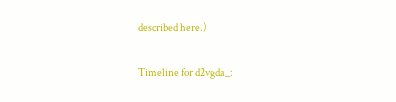described here.)

Timeline for d2vgda_: